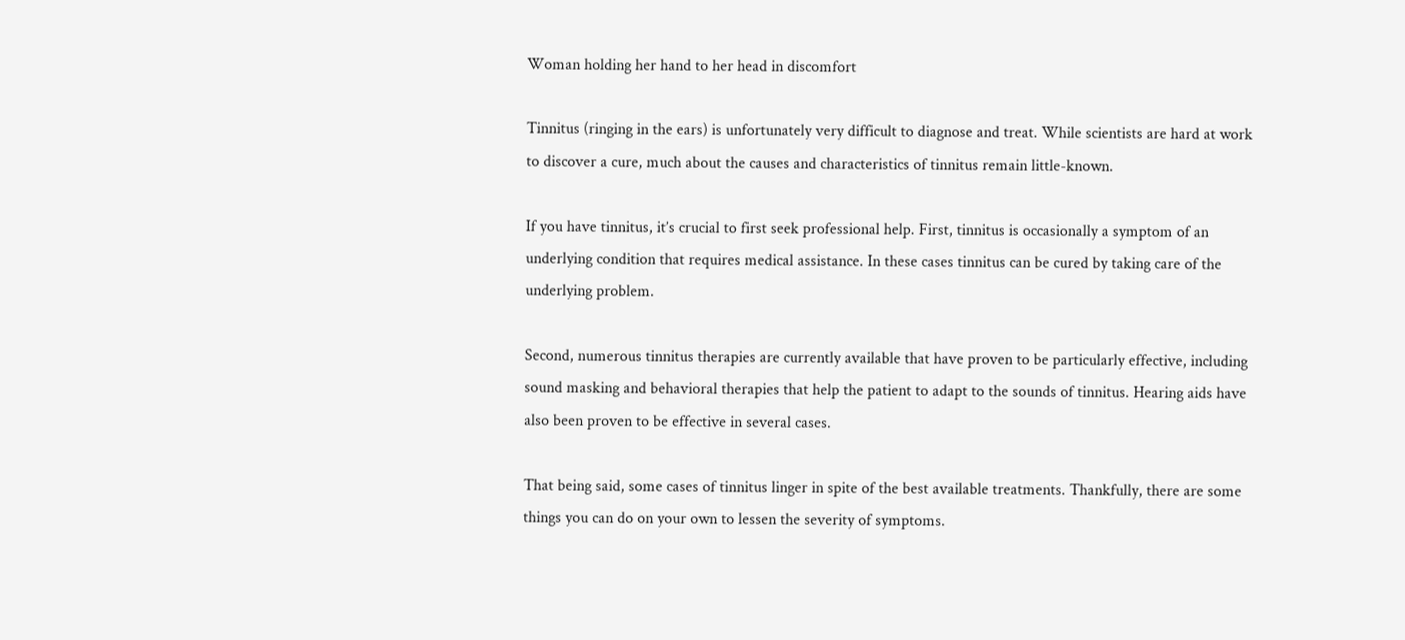Woman holding her hand to her head in discomfort

Tinnitus (ringing in the ears) is unfortunately very difficult to diagnose and treat. While scientists are hard at work to discover a cure, much about the causes and characteristics of tinnitus remain little-known.

If you have tinnitus, it’s crucial to first seek professional help. First, tinnitus is occasionally a symptom of an underlying condition that requires medical assistance. In these cases tinnitus can be cured by taking care of the underlying problem.

Second, numerous tinnitus therapies are currently available that have proven to be particularly effective, including sound masking and behavioral therapies that help the patient to adapt to the sounds of tinnitus. Hearing aids have also been proven to be effective in several cases.

That being said, some cases of tinnitus linger in spite of the best available treatments. Thankfully, there are some things you can do on your own to lessen the severity of symptoms.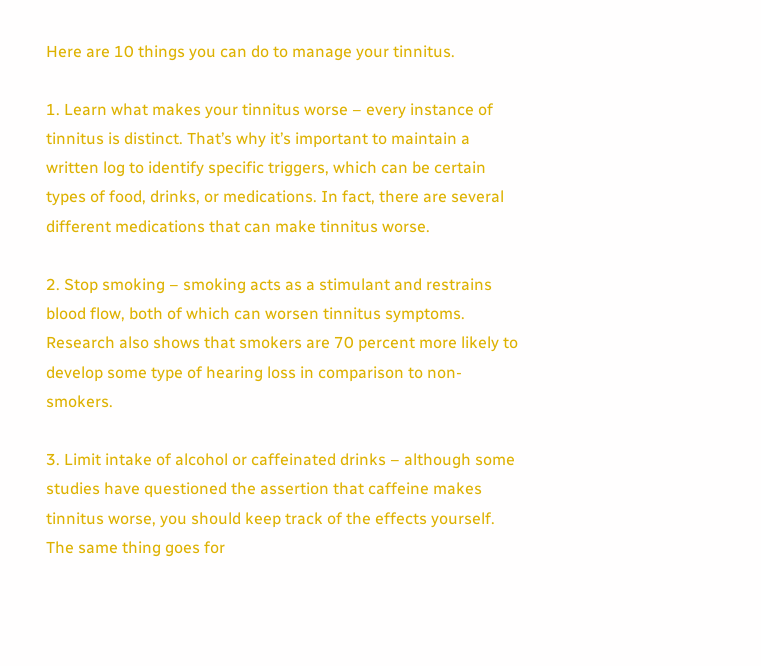Here are 10 things you can do to manage your tinnitus.

1. Learn what makes your tinnitus worse – every instance of tinnitus is distinct. That’s why it’s important to maintain a written log to identify specific triggers, which can be certain types of food, drinks, or medications. In fact, there are several different medications that can make tinnitus worse.

2. Stop smoking – smoking acts as a stimulant and restrains blood flow, both of which can worsen tinnitus symptoms. Research also shows that smokers are 70 percent more likely to develop some type of hearing loss in comparison to non-smokers.

3. Limit intake of alcohol or caffeinated drinks – although some studies have questioned the assertion that caffeine makes tinnitus worse, you should keep track of the effects yourself. The same thing goes for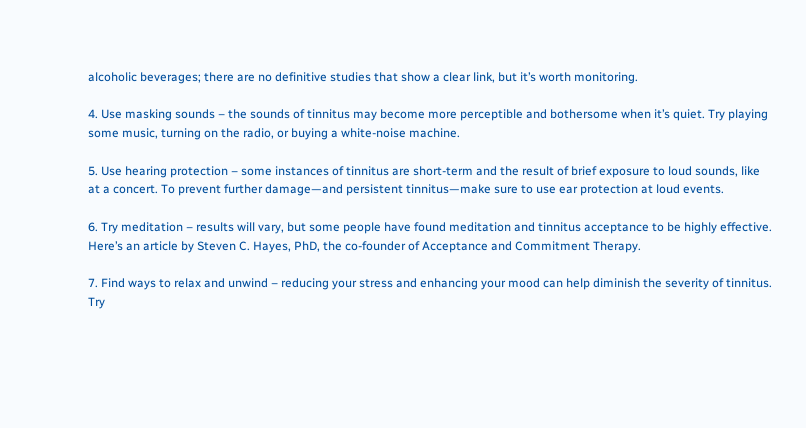alcoholic beverages; there are no definitive studies that show a clear link, but it’s worth monitoring.

4. Use masking sounds – the sounds of tinnitus may become more perceptible and bothersome when it’s quiet. Try playing some music, turning on the radio, or buying a white-noise machine.

5. Use hearing protection – some instances of tinnitus are short-term and the result of brief exposure to loud sounds, like at a concert. To prevent further damage—and persistent tinnitus—make sure to use ear protection at loud events.

6. Try meditation – results will vary, but some people have found meditation and tinnitus acceptance to be highly effective. Here’s an article by Steven C. Hayes, PhD, the co-founder of Acceptance and Commitment Therapy.

7. Find ways to relax and unwind – reducing your stress and enhancing your mood can help diminish the severity of tinnitus. Try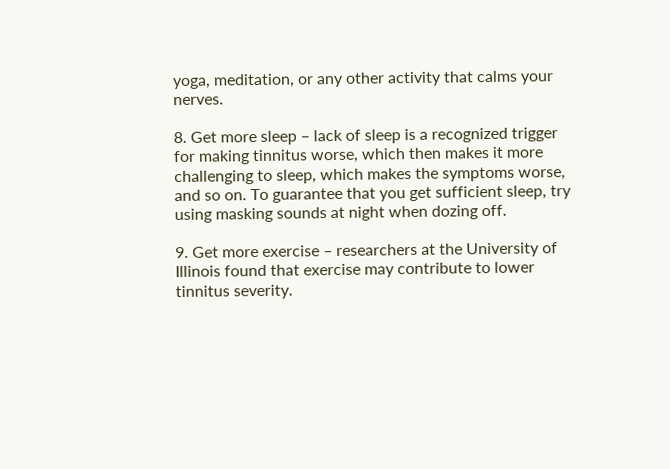yoga, meditation, or any other activity that calms your nerves.

8. Get more sleep – lack of sleep is a recognized trigger for making tinnitus worse, which then makes it more challenging to sleep, which makes the symptoms worse, and so on. To guarantee that you get sufficient sleep, try using masking sounds at night when dozing off.

9. Get more exercise – researchers at the University of Illinois found that exercise may contribute to lower tinnitus severity.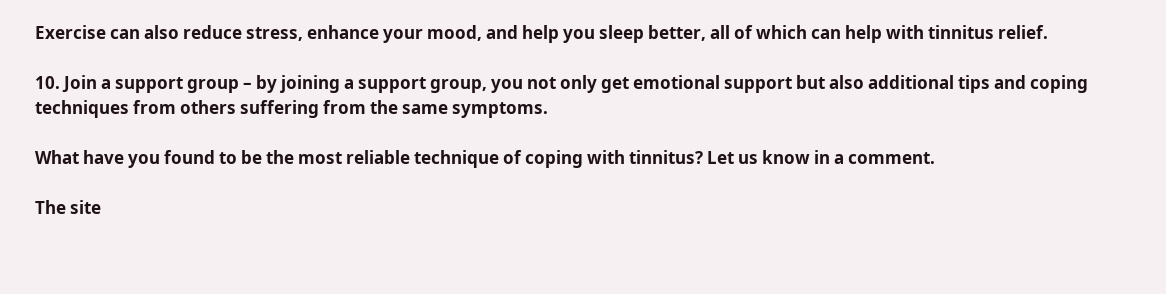Exercise can also reduce stress, enhance your mood, and help you sleep better, all of which can help with tinnitus relief.

10. Join a support group – by joining a support group, you not only get emotional support but also additional tips and coping techniques from others suffering from the same symptoms.

What have you found to be the most reliable technique of coping with tinnitus? Let us know in a comment.

The site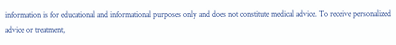information is for educational and informational purposes only and does not constitute medical advice. To receive personalized advice or treatment,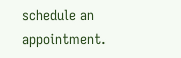schedule an appointment.